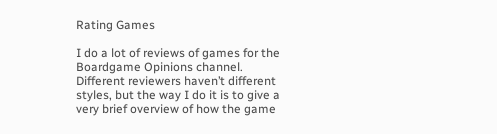Rating Games

I do a lot of reviews of games for the Boardgame Opinions channel.  Different reviewers haven’t different styles, but the way I do it is to give a very brief overview of how the game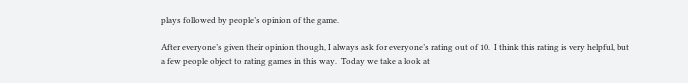plays followed by people’s opinion of the game.

After everyone’s given their opinion though, I always ask for everyone’s rating out of 10.  I think this rating is very helpful, but a few people object to rating games in this way.  Today we take a look at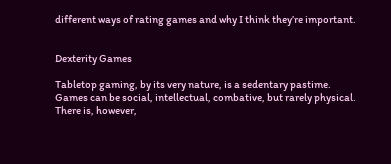different ways of rating games and why I think they’re important.


Dexterity Games

Tabletop gaming, by its very nature, is a sedentary pastime.  Games can be social, intellectual, combative, but rarely physical.  There is, however,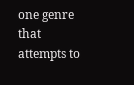one genre that attempts to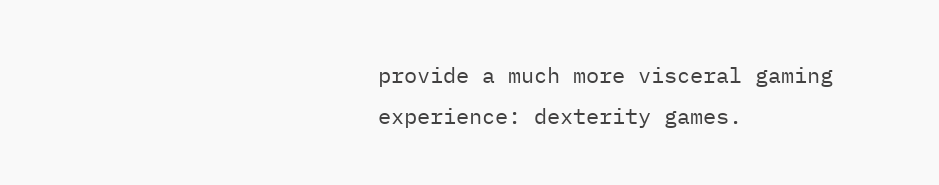provide a much more visceral gaming experience: dexterity games.